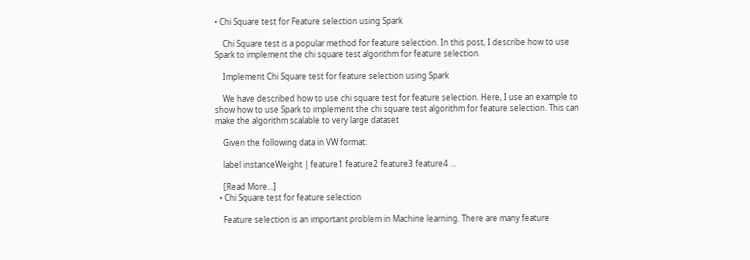• Chi Square test for Feature selection using Spark

    Chi Square test is a popular method for feature selection. In this post, I describe how to use Spark to implement the chi square test algorithm for feature selection.

    Implement Chi Square test for feature selection using Spark

    We have described how to use chi square test for feature selection. Here, I use an example to show how to use Spark to implement the chi square test algorithm for feature selection. This can make the algorithm scalable to very large dataset

    Given the following data in VW format:

    label instanceWeight | feature1 feature2 feature3 feature4 …

    [Read More...]
  • Chi Square test for feature selection

    Feature selection is an important problem in Machine learning. There are many feature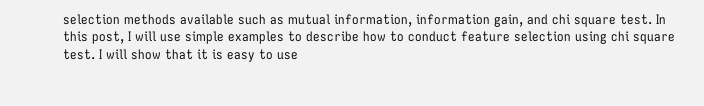selection methods available such as mutual information, information gain, and chi square test. In this post, I will use simple examples to describe how to conduct feature selection using chi square test. I will show that it is easy to use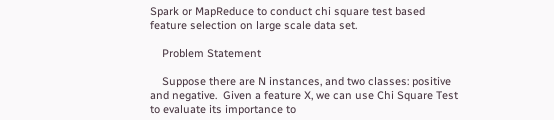Spark or MapReduce to conduct chi square test based feature selection on large scale data set.

    Problem Statement

    Suppose there are N instances, and two classes: positive and negative.  Given a feature X, we can use Chi Square Test to evaluate its importance to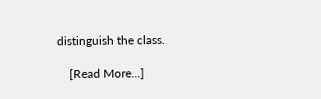distinguish the class.

    [Read More...]